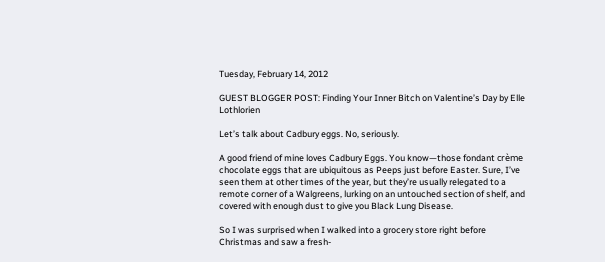Tuesday, February 14, 2012

GUEST BLOGGER POST: Finding Your Inner Bitch on Valentine’s Day by Elle Lothlorien

Let’s talk about Cadbury eggs. No, seriously.

A good friend of mine loves Cadbury Eggs. You know—those fondant crème chocolate eggs that are ubiquitous as Peeps just before Easter. Sure, I’ve seen them at other times of the year, but they’re usually relegated to a remote corner of a Walgreens, lurking on an untouched section of shelf, and covered with enough dust to give you Black Lung Disease.

So I was surprised when I walked into a grocery store right before Christmas and saw a fresh-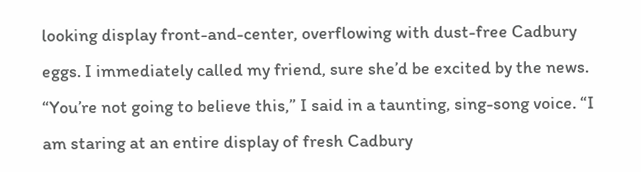looking display front-and-center, overflowing with dust-free Cadbury eggs. I immediately called my friend, sure she’d be excited by the news. “You’re not going to believe this,” I said in a taunting, sing-song voice. “I am staring at an entire display of fresh Cadbury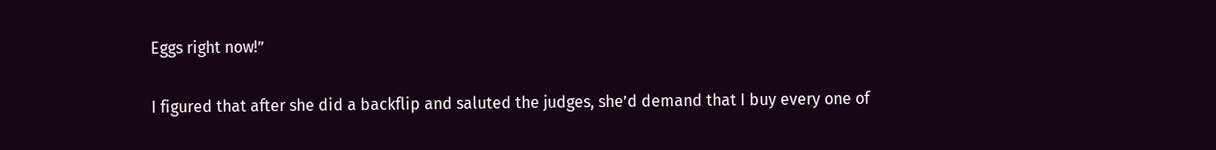Eggs right now!”

I figured that after she did a backflip and saluted the judges, she’d demand that I buy every one of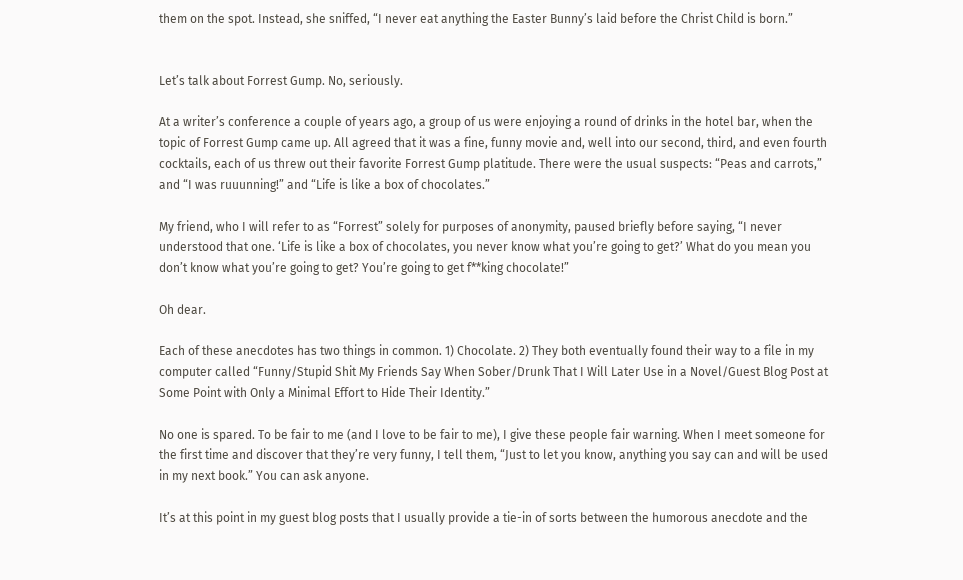them on the spot. Instead, she sniffed, “I never eat anything the Easter Bunny’s laid before the Christ Child is born.”


Let’s talk about Forrest Gump. No, seriously.

At a writer’s conference a couple of years ago, a group of us were enjoying a round of drinks in the hotel bar, when the topic of Forrest Gump came up. All agreed that it was a fine, funny movie and, well into our second, third, and even fourth cocktails, each of us threw out their favorite Forrest Gump platitude. There were the usual suspects: “Peas and carrots,” and “I was ruuunning!” and “Life is like a box of chocolates.”

My friend, who I will refer to as “Forrest” solely for purposes of anonymity, paused briefly before saying, “I never understood that one. ‘Life is like a box of chocolates, you never know what you’re going to get?’ What do you mean you don’t know what you’re going to get? You’re going to get f**king chocolate!”

Oh dear.

Each of these anecdotes has two things in common. 1) Chocolate. 2) They both eventually found their way to a file in my computer called “Funny/Stupid Shit My Friends Say When Sober/Drunk That I Will Later Use in a Novel/Guest Blog Post at Some Point with Only a Minimal Effort to Hide Their Identity.”

No one is spared. To be fair to me (and I love to be fair to me), I give these people fair warning. When I meet someone for the first time and discover that they’re very funny, I tell them, “Just to let you know, anything you say can and will be used in my next book.” You can ask anyone.

It’s at this point in my guest blog posts that I usually provide a tie-in of sorts between the humorous anecdote and the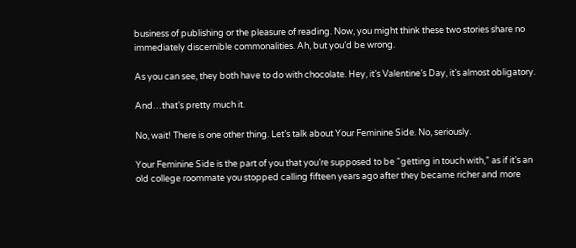business of publishing or the pleasure of reading. Now, you might think these two stories share no immediately discernible commonalities. Ah, but you’d be wrong.

As you can see, they both have to do with chocolate. Hey, it’s Valentine’s Day, it’s almost obligatory.

And…that’s pretty much it.

No, wait! There is one other thing. Let’s talk about Your Feminine Side. No, seriously.

Your Feminine Side is the part of you that you’re supposed to be “getting in touch with,” as if it’s an old college roommate you stopped calling fifteen years ago after they became richer and more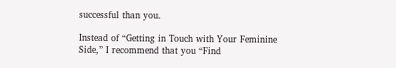successful than you.

Instead of “Getting in Touch with Your Feminine Side,” I recommend that you “Find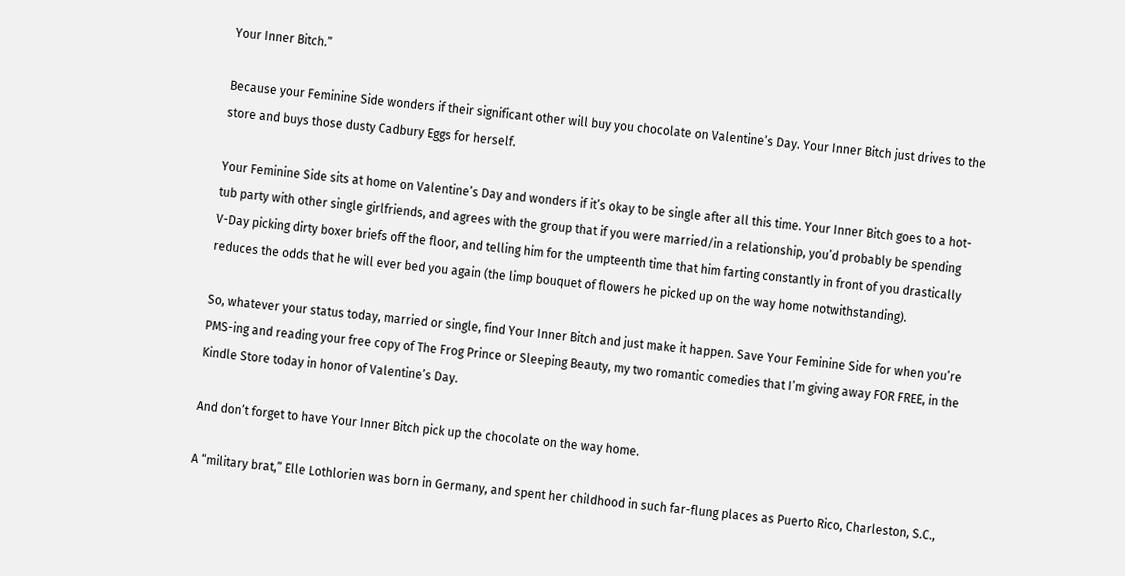Your Inner Bitch.”

Because your Feminine Side wonders if their significant other will buy you chocolate on Valentine’s Day. Your Inner Bitch just drives to the store and buys those dusty Cadbury Eggs for herself.

Your Feminine Side sits at home on Valentine’s Day and wonders if it’s okay to be single after all this time. Your Inner Bitch goes to a hot-tub party with other single girlfriends, and agrees with the group that if you were married/in a relationship, you’d probably be spending V-Day picking dirty boxer briefs off the floor, and telling him for the umpteenth time that him farting constantly in front of you drastically reduces the odds that he will ever bed you again (the limp bouquet of flowers he picked up on the way home notwithstanding).

So, whatever your status today, married or single, find Your Inner Bitch and just make it happen. Save Your Feminine Side for when you’re PMS-ing and reading your free copy of The Frog Prince or Sleeping Beauty, my two romantic comedies that I’m giving away FOR FREE, in the Kindle Store today in honor of Valentine’s Day.

And don’t forget to have Your Inner Bitch pick up the chocolate on the way home.

A “military brat,” Elle Lothlorien was born in Germany, and spent her childhood in such far-flung places as Puerto Rico, Charleston, S.C.,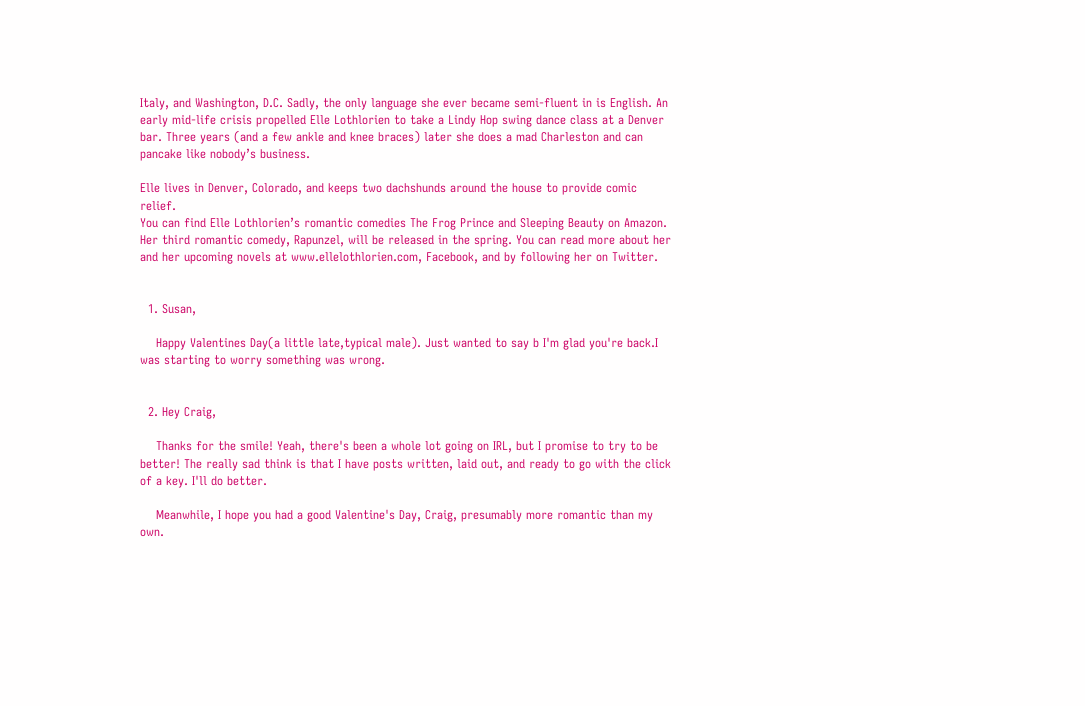Italy, and Washington, D.C. Sadly, the only language she ever became semi-fluent in is English. An early mid-life crisis propelled Elle Lothlorien to take a Lindy Hop swing dance class at a Denver bar. Three years (and a few ankle and knee braces) later she does a mad Charleston and can pancake like nobody’s business.

Elle lives in Denver, Colorado, and keeps two dachshunds around the house to provide comic relief.
You can find Elle Lothlorien’s romantic comedies The Frog Prince and Sleeping Beauty on Amazon. Her third romantic comedy, Rapunzel, will be released in the spring. You can read more about her and her upcoming novels at www.ellelothlorien.com, Facebook, and by following her on Twitter.


  1. Susan,

    Happy Valentines Day(a little late,typical male). Just wanted to say b I'm glad you're back.I was starting to worry something was wrong.


  2. Hey Craig,

    Thanks for the smile! Yeah, there's been a whole lot going on IRL, but I promise to try to be better! The really sad think is that I have posts written, laid out, and ready to go with the click of a key. I'll do better.

    Meanwhile, I hope you had a good Valentine's Day, Craig, presumably more romantic than my own.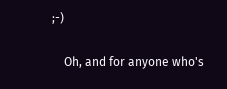;-)

    Oh, and for anyone who's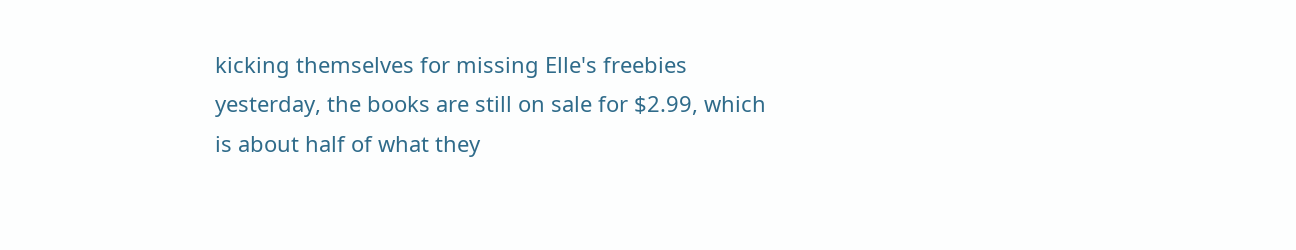kicking themselves for missing Elle's freebies yesterday, the books are still on sale for $2.99, which is about half of what they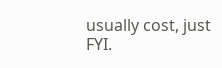usually cost, just FYI.